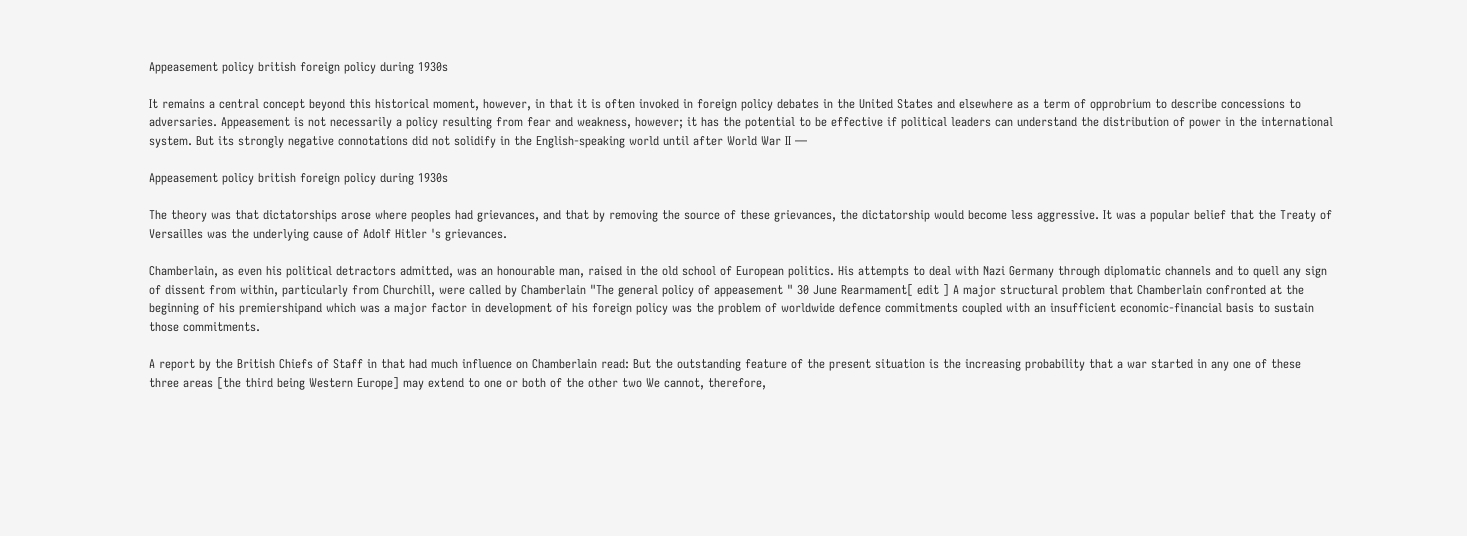Appeasement policy british foreign policy during 1930s

It remains a central concept beyond this historical moment, however, in that it is often invoked in foreign policy debates in the United States and elsewhere as a term of opprobrium to describe concessions to adversaries. Appeasement is not necessarily a policy resulting from fear and weakness, however; it has the potential to be effective if political leaders can understand the distribution of power in the international system. But its strongly negative connotations did not solidify in the English-speaking world until after World War II —

Appeasement policy british foreign policy during 1930s

The theory was that dictatorships arose where peoples had grievances, and that by removing the source of these grievances, the dictatorship would become less aggressive. It was a popular belief that the Treaty of Versailles was the underlying cause of Adolf Hitler 's grievances.

Chamberlain, as even his political detractors admitted, was an honourable man, raised in the old school of European politics. His attempts to deal with Nazi Germany through diplomatic channels and to quell any sign of dissent from within, particularly from Churchill, were called by Chamberlain "The general policy of appeasement " 30 June Rearmament[ edit ] A major structural problem that Chamberlain confronted at the beginning of his premiershipand which was a major factor in development of his foreign policy was the problem of worldwide defence commitments coupled with an insufficient economic-financial basis to sustain those commitments.

A report by the British Chiefs of Staff in that had much influence on Chamberlain read: But the outstanding feature of the present situation is the increasing probability that a war started in any one of these three areas [the third being Western Europe] may extend to one or both of the other two We cannot, therefore,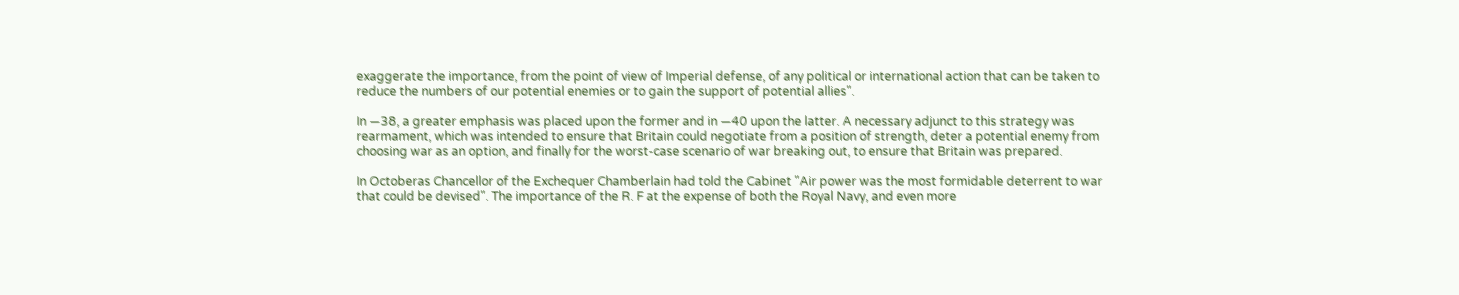exaggerate the importance, from the point of view of Imperial defense, of any political or international action that can be taken to reduce the numbers of our potential enemies or to gain the support of potential allies".

In —38, a greater emphasis was placed upon the former and in —40 upon the latter. A necessary adjunct to this strategy was rearmament, which was intended to ensure that Britain could negotiate from a position of strength, deter a potential enemy from choosing war as an option, and finally for the worst-case scenario of war breaking out, to ensure that Britain was prepared.

In Octoberas Chancellor of the Exchequer Chamberlain had told the Cabinet "Air power was the most formidable deterrent to war that could be devised". The importance of the R. F at the expense of both the Royal Navy, and even more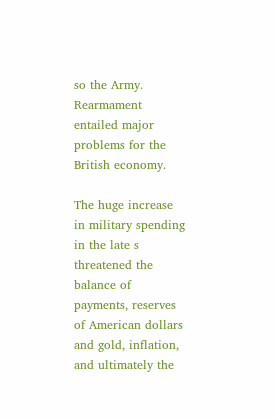so the Army. Rearmament entailed major problems for the British economy.

The huge increase in military spending in the late s threatened the balance of payments, reserves of American dollars and gold, inflation, and ultimately the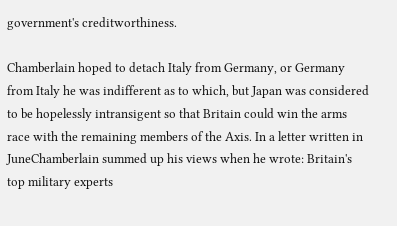government's creditworthiness.

Chamberlain hoped to detach Italy from Germany, or Germany from Italy he was indifferent as to which, but Japan was considered to be hopelessly intransigent so that Britain could win the arms race with the remaining members of the Axis. In a letter written in JuneChamberlain summed up his views when he wrote: Britain's top military experts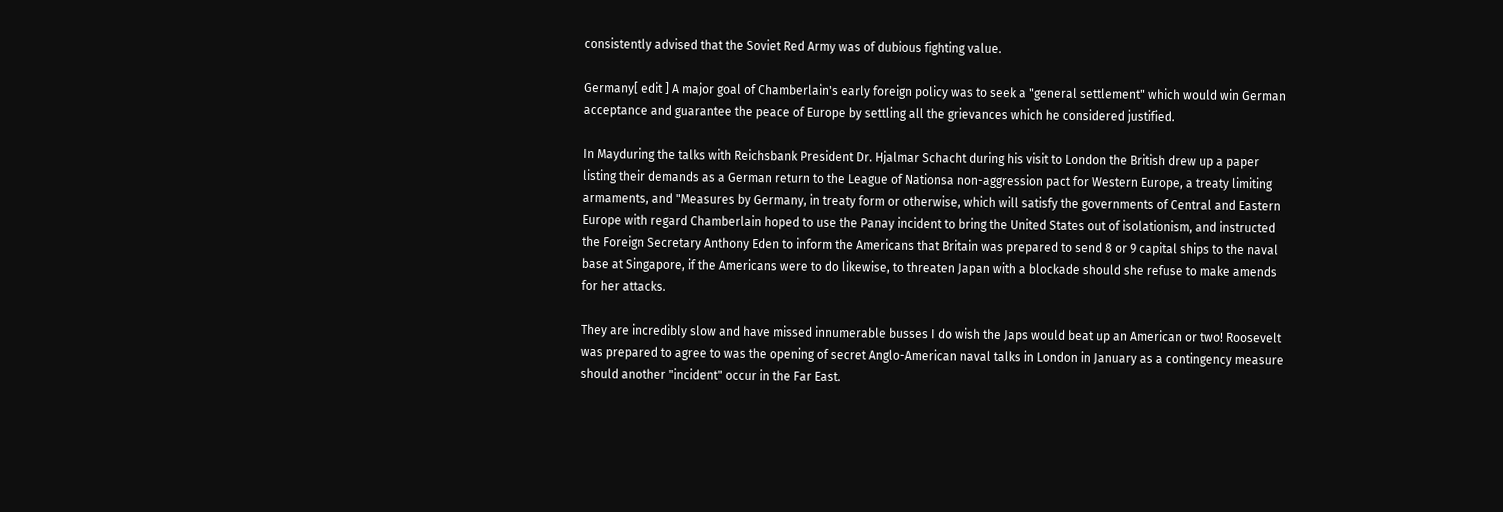consistently advised that the Soviet Red Army was of dubious fighting value.

Germany[ edit ] A major goal of Chamberlain's early foreign policy was to seek a "general settlement" which would win German acceptance and guarantee the peace of Europe by settling all the grievances which he considered justified.

In Mayduring the talks with Reichsbank President Dr. Hjalmar Schacht during his visit to London the British drew up a paper listing their demands as a German return to the League of Nationsa non-aggression pact for Western Europe, a treaty limiting armaments, and "Measures by Germany, in treaty form or otherwise, which will satisfy the governments of Central and Eastern Europe with regard Chamberlain hoped to use the Panay incident to bring the United States out of isolationism, and instructed the Foreign Secretary Anthony Eden to inform the Americans that Britain was prepared to send 8 or 9 capital ships to the naval base at Singapore, if the Americans were to do likewise, to threaten Japan with a blockade should she refuse to make amends for her attacks.

They are incredibly slow and have missed innumerable busses I do wish the Japs would beat up an American or two! Roosevelt was prepared to agree to was the opening of secret Anglo-American naval talks in London in January as a contingency measure should another "incident" occur in the Far East.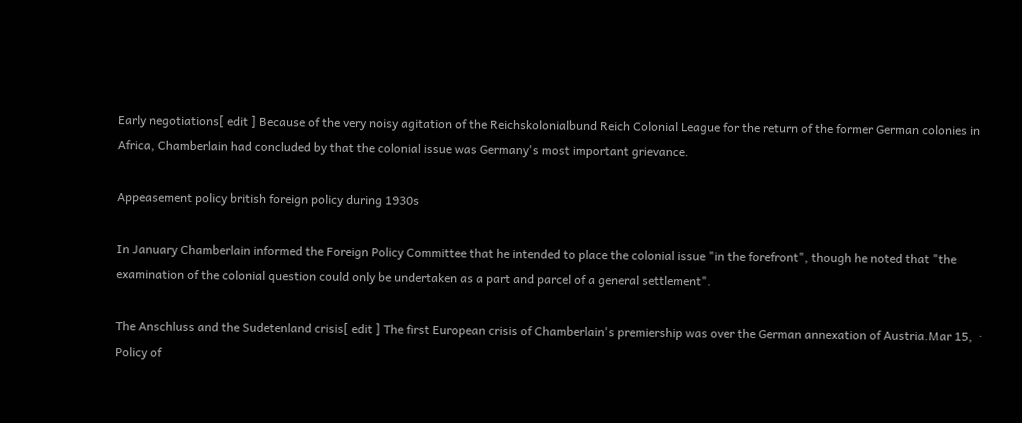Early negotiations[ edit ] Because of the very noisy agitation of the Reichskolonialbund Reich Colonial League for the return of the former German colonies in Africa, Chamberlain had concluded by that the colonial issue was Germany's most important grievance.

Appeasement policy british foreign policy during 1930s

In January Chamberlain informed the Foreign Policy Committee that he intended to place the colonial issue "in the forefront", though he noted that "the examination of the colonial question could only be undertaken as a part and parcel of a general settlement".

The Anschluss and the Sudetenland crisis[ edit ] The first European crisis of Chamberlain's premiership was over the German annexation of Austria.Mar 15,  · Policy of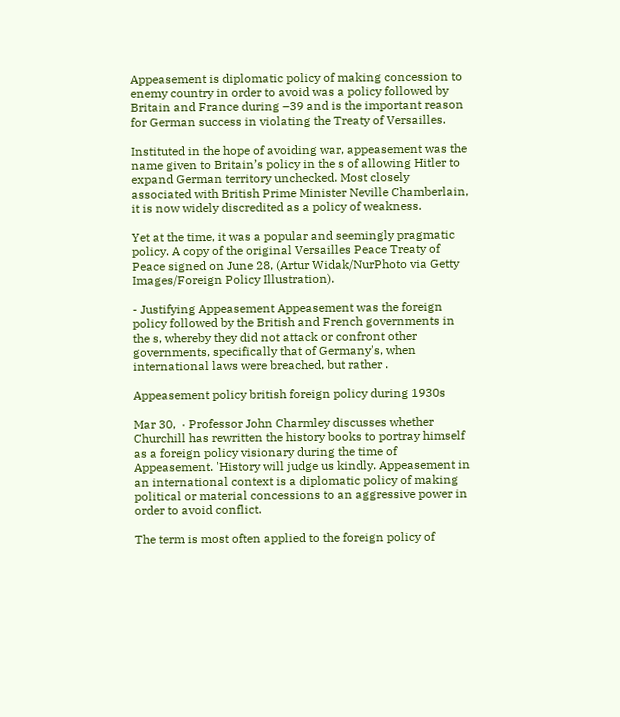Appeasement is diplomatic policy of making concession to enemy country in order to avoid was a policy followed by Britain and France during –39 and is the important reason for German success in violating the Treaty of Versailles.

Instituted in the hope of avoiding war, appeasement was the name given to Britain’s policy in the s of allowing Hitler to expand German territory unchecked. Most closely associated with British Prime Minister Neville Chamberlain, it is now widely discredited as a policy of weakness.

Yet at the time, it was a popular and seemingly pragmatic policy. A copy of the original Versailles Peace Treaty of Peace signed on June 28, (Artur Widak/NurPhoto via Getty Images/Foreign Policy Illustration).

- Justifying Appeasement Appeasement was the foreign policy followed by the British and French governments in the s, whereby they did not attack or confront other governments, specifically that of Germany's, when international laws were breached, but rather .

Appeasement policy british foreign policy during 1930s

Mar 30,  · Professor John Charmley discusses whether Churchill has rewritten the history books to portray himself as a foreign policy visionary during the time of Appeasement. 'History will judge us kindly. Appeasement in an international context is a diplomatic policy of making political or material concessions to an aggressive power in order to avoid conflict.

The term is most often applied to the foreign policy of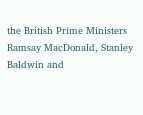the British Prime Ministers Ramsay MacDonald, Stanley Baldwin and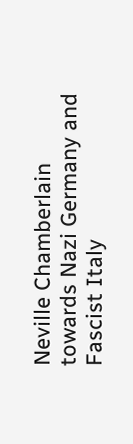Neville Chamberlain towards Nazi Germany and Fascist Italy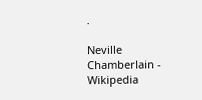.

Neville Chamberlain - Wikipedia